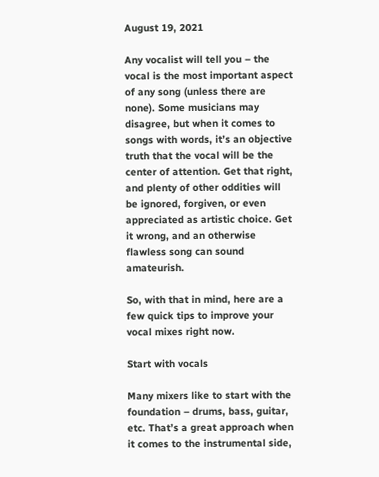August 19, 2021

Any vocalist will tell you – the vocal is the most important aspect of any song (unless there are none). Some musicians may disagree, but when it comes to songs with words, it’s an objective truth that the vocal will be the center of attention. Get that right, and plenty of other oddities will be ignored, forgiven, or even appreciated as artistic choice. Get it wrong, and an otherwise flawless song can sound amateurish.

So, with that in mind, here are a few quick tips to improve your vocal mixes right now.

Start with vocals

Many mixers like to start with the foundation – drums, bass, guitar, etc. That’s a great approach when it comes to the instrumental side,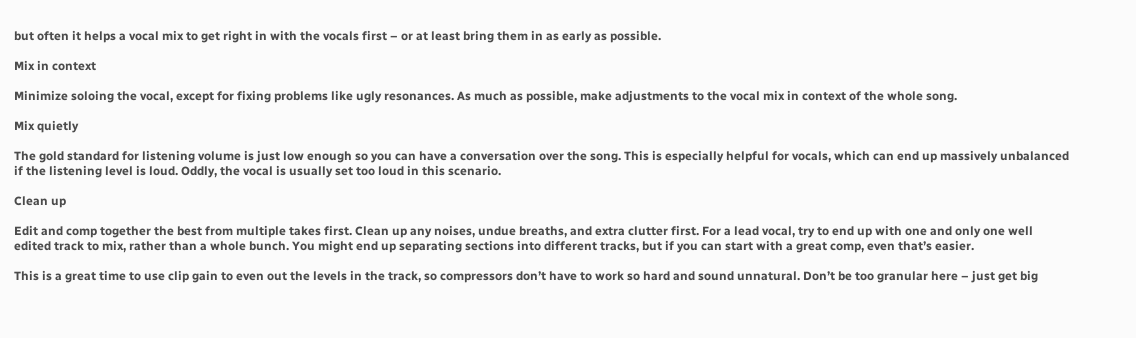but often it helps a vocal mix to get right in with the vocals first – or at least bring them in as early as possible.

Mix in context

Minimize soloing the vocal, except for fixing problems like ugly resonances. As much as possible, make adjustments to the vocal mix in context of the whole song.

Mix quietly

The gold standard for listening volume is just low enough so you can have a conversation over the song. This is especially helpful for vocals, which can end up massively unbalanced if the listening level is loud. Oddly, the vocal is usually set too loud in this scenario.

Clean up

Edit and comp together the best from multiple takes first. Clean up any noises, undue breaths, and extra clutter first. For a lead vocal, try to end up with one and only one well edited track to mix, rather than a whole bunch. You might end up separating sections into different tracks, but if you can start with a great comp, even that’s easier.

This is a great time to use clip gain to even out the levels in the track, so compressors don’t have to work so hard and sound unnatural. Don’t be too granular here – just get big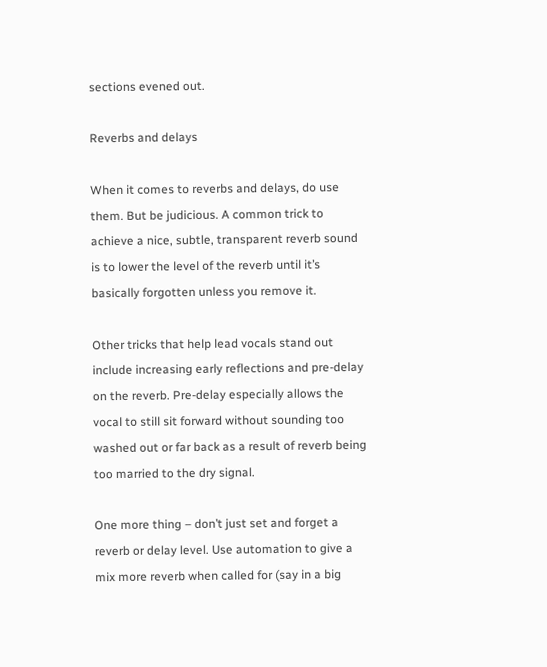sections evened out.

Reverbs and delays

When it comes to reverbs and delays, do use them. But be judicious. A common trick to achieve a nice, subtle, transparent reverb sound is to lower the level of the reverb until it’s basically forgotten unless you remove it.

Other tricks that help lead vocals stand out include increasing early reflections and pre-delay on the reverb. Pre-delay especially allows the vocal to still sit forward without sounding too washed out or far back as a result of reverb being too married to the dry signal.

One more thing – don’t just set and forget a reverb or delay level. Use automation to give a mix more reverb when called for (say in a big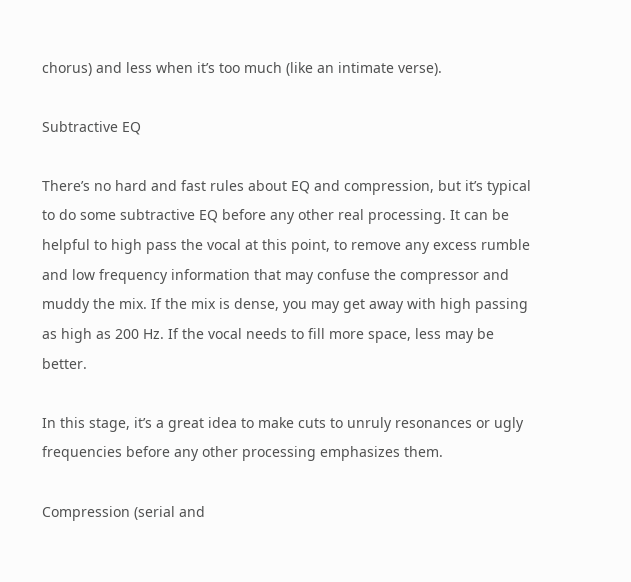chorus) and less when it’s too much (like an intimate verse).

Subtractive EQ

There’s no hard and fast rules about EQ and compression, but it’s typical to do some subtractive EQ before any other real processing. It can be helpful to high pass the vocal at this point, to remove any excess rumble and low frequency information that may confuse the compressor and muddy the mix. If the mix is dense, you may get away with high passing as high as 200 Hz. If the vocal needs to fill more space, less may be better.

In this stage, it’s a great idea to make cuts to unruly resonances or ugly frequencies before any other processing emphasizes them.

Compression (serial and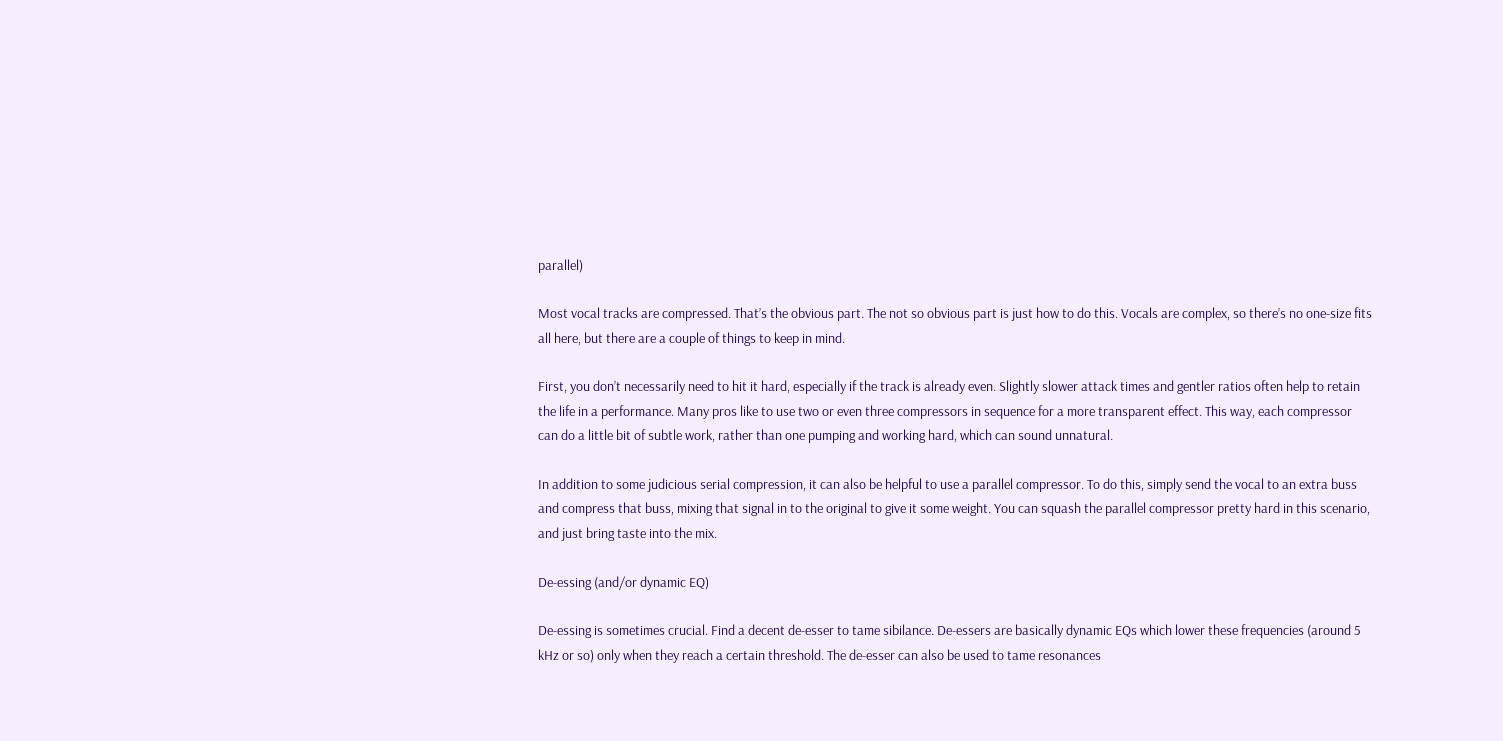parallel)

Most vocal tracks are compressed. That’s the obvious part. The not so obvious part is just how to do this. Vocals are complex, so there’s no one-size fits all here, but there are a couple of things to keep in mind.

First, you don’t necessarily need to hit it hard, especially if the track is already even. Slightly slower attack times and gentler ratios often help to retain the life in a performance. Many pros like to use two or even three compressors in sequence for a more transparent effect. This way, each compressor can do a little bit of subtle work, rather than one pumping and working hard, which can sound unnatural.

In addition to some judicious serial compression, it can also be helpful to use a parallel compressor. To do this, simply send the vocal to an extra buss and compress that buss, mixing that signal in to the original to give it some weight. You can squash the parallel compressor pretty hard in this scenario, and just bring taste into the mix.

De-essing (and/or dynamic EQ)

De-essing is sometimes crucial. Find a decent de-esser to tame sibilance. De-essers are basically dynamic EQs which lower these frequencies (around 5 kHz or so) only when they reach a certain threshold. The de-esser can also be used to tame resonances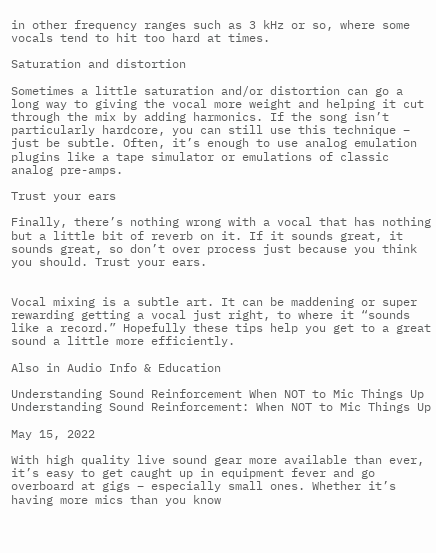in other frequency ranges such as 3 kHz or so, where some vocals tend to hit too hard at times.

Saturation and distortion

Sometimes a little saturation and/or distortion can go a long way to giving the vocal more weight and helping it cut through the mix by adding harmonics. If the song isn’t particularly hardcore, you can still use this technique – just be subtle. Often, it’s enough to use analog emulation plugins like a tape simulator or emulations of classic analog pre-amps.

Trust your ears

Finally, there’s nothing wrong with a vocal that has nothing but a little bit of reverb on it. If it sounds great, it sounds great, so don’t over process just because you think you should. Trust your ears.


Vocal mixing is a subtle art. It can be maddening or super rewarding getting a vocal just right, to where it “sounds like a record.” Hopefully these tips help you get to a great sound a little more efficiently.

Also in Audio Info & Education

Understanding Sound Reinforcement When NOT to Mic Things Up
Understanding Sound Reinforcement: When NOT to Mic Things Up

May 15, 2022

With high quality live sound gear more available than ever, it’s easy to get caught up in equipment fever and go overboard at gigs – especially small ones. Whether it’s having more mics than you know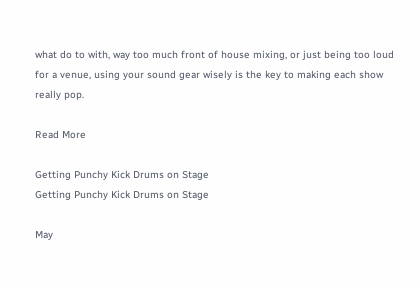what do to with, way too much front of house mixing, or just being too loud for a venue, using your sound gear wisely is the key to making each show really pop.

Read More

Getting Punchy Kick Drums on Stage
Getting Punchy Kick Drums on Stage

May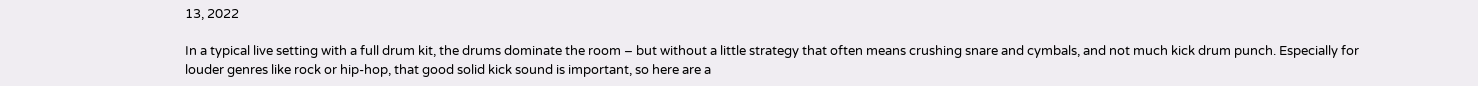13, 2022

In a typical live setting with a full drum kit, the drums dominate the room – but without a little strategy that often means crushing snare and cymbals, and not much kick drum punch. Especially for louder genres like rock or hip-hop, that good solid kick sound is important, so here are a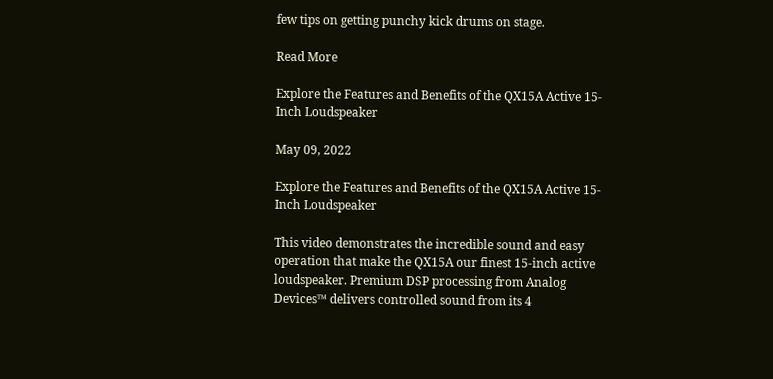few tips on getting punchy kick drums on stage.

Read More

Explore the Features and Benefits of the QX15A Active 15-Inch Loudspeaker

May 09, 2022

Explore the Features and Benefits of the QX15A Active 15-Inch Loudspeaker

This video demonstrates the incredible sound and easy operation that make the QX15A our finest 15-inch active loudspeaker. Premium DSP processing from Analog Devices™ delivers controlled sound from its 4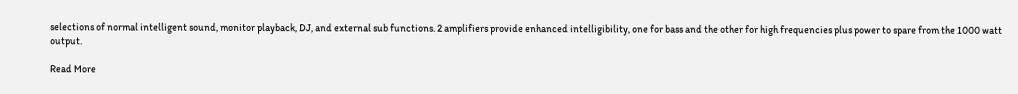selections of normal intelligent sound, monitor playback, DJ, and external sub functions. 2 amplifiers provide enhanced intelligibility, one for bass and the other for high frequencies plus power to spare from the 1000 watt output.

Read More